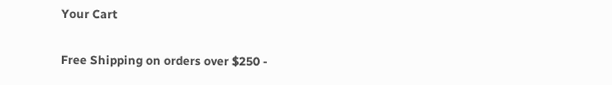Your Cart

Free Shipping on orders over $250 -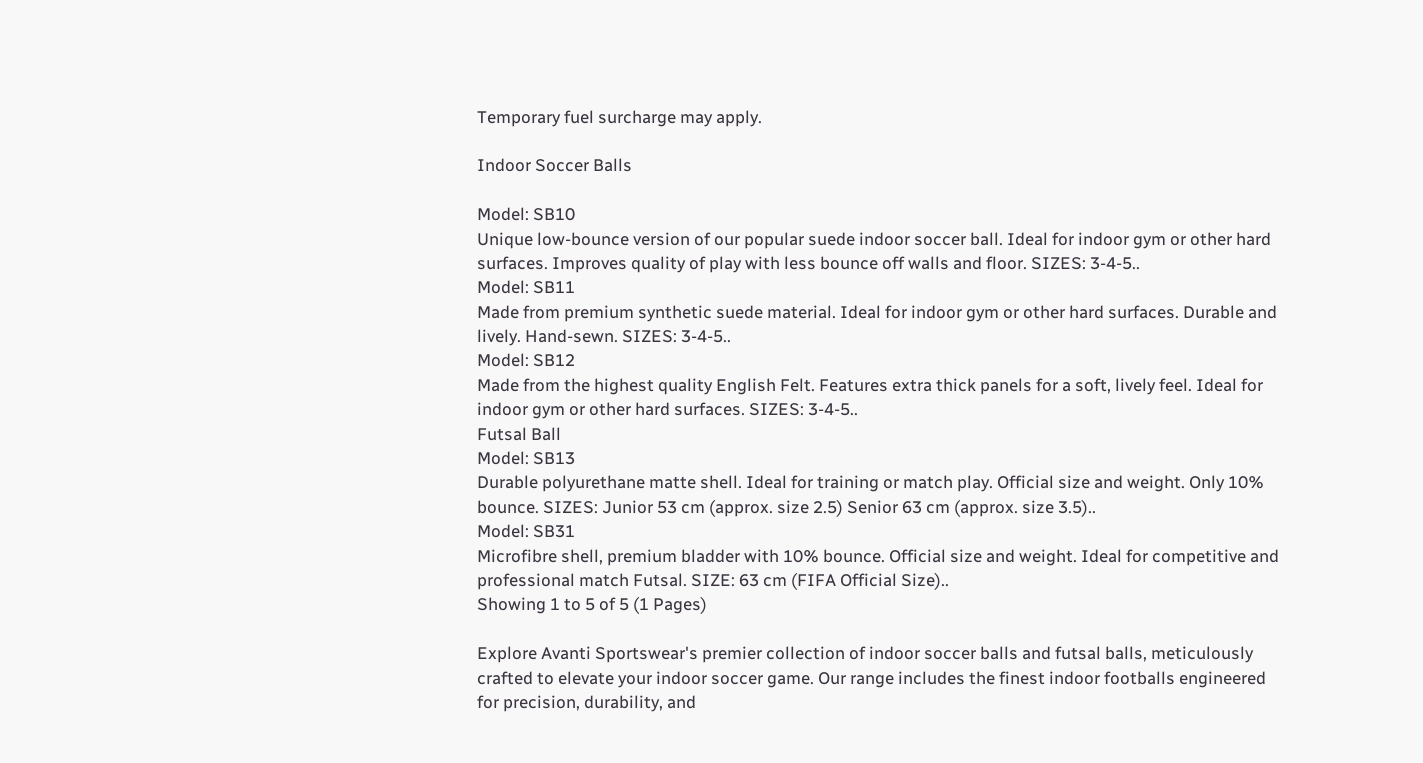Temporary fuel surcharge may apply.

Indoor Soccer Balls

Model: SB10
Unique low-bounce version of our popular suede indoor soccer ball. Ideal for indoor gym or other hard surfaces. Improves quality of play with less bounce off walls and floor. SIZES: 3-4-5..
Model: SB11
Made from premium synthetic suede material. Ideal for indoor gym or other hard surfaces. Durable and lively. Hand-sewn. SIZES: 3-4-5..
Model: SB12
Made from the highest quality English Felt. Features extra thick panels for a soft, lively feel. Ideal for indoor gym or other hard surfaces. SIZES: 3-4-5..
Futsal Ball
Model: SB13
Durable polyurethane matte shell. Ideal for training or match play. Official size and weight. Only 10% bounce. SIZES: Junior 53 cm (approx. size 2.5) Senior 63 cm (approx. size 3.5)..
Model: SB31
Microfibre shell, premium bladder with 10% bounce. Official size and weight. Ideal for competitive and professional match Futsal. SIZE: 63 cm (FIFA Official Size)..
Showing 1 to 5 of 5 (1 Pages)

Explore Avanti Sportswear's premier collection of indoor soccer balls and futsal balls, meticulously crafted to elevate your indoor soccer game. Our range includes the finest indoor footballs engineered for precision, durability, and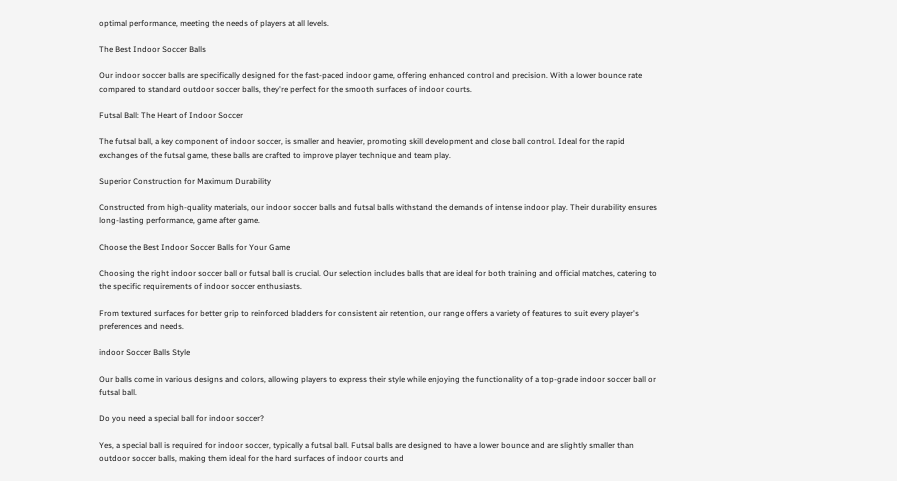optimal performance, meeting the needs of players at all levels.

The Best Indoor Soccer Balls

Our indoor soccer balls are specifically designed for the fast-paced indoor game, offering enhanced control and precision. With a lower bounce rate compared to standard outdoor soccer balls, they're perfect for the smooth surfaces of indoor courts.

Futsal Ball: The Heart of Indoor Soccer

The futsal ball, a key component of indoor soccer, is smaller and heavier, promoting skill development and close ball control. Ideal for the rapid exchanges of the futsal game, these balls are crafted to improve player technique and team play.

Superior Construction for Maximum Durability

Constructed from high-quality materials, our indoor soccer balls and futsal balls withstand the demands of intense indoor play. Their durability ensures long-lasting performance, game after game.

Choose the Best Indoor Soccer Balls for Your Game

Choosing the right indoor soccer ball or futsal ball is crucial. Our selection includes balls that are ideal for both training and official matches, catering to the specific requirements of indoor soccer enthusiasts.

From textured surfaces for better grip to reinforced bladders for consistent air retention, our range offers a variety of features to suit every player's preferences and needs.

indoor Soccer Balls Style

Our balls come in various designs and colors, allowing players to express their style while enjoying the functionality of a top-grade indoor soccer ball or futsal ball.

Do you need a special ball for indoor soccer?

Yes, a special ball is required for indoor soccer, typically a futsal ball. Futsal balls are designed to have a lower bounce and are slightly smaller than outdoor soccer balls, making them ideal for the hard surfaces of indoor courts and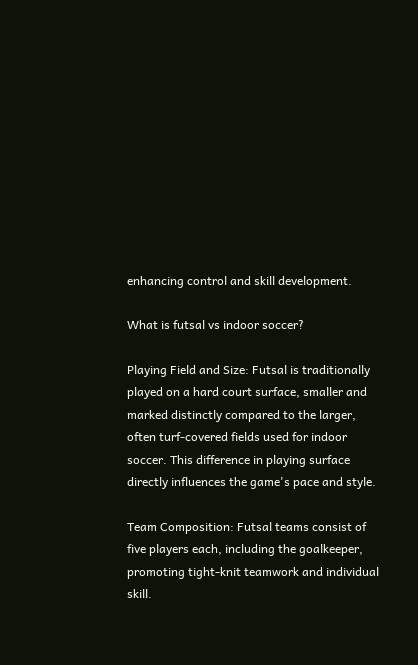enhancing control and skill development.

What is futsal vs indoor soccer?

Playing Field and Size: Futsal is traditionally played on a hard court surface, smaller and marked distinctly compared to the larger, often turf-covered fields used for indoor soccer. This difference in playing surface directly influences the game's pace and style.

Team Composition: Futsal teams consist of five players each, including the goalkeeper, promoting tight-knit teamwork and individual skill.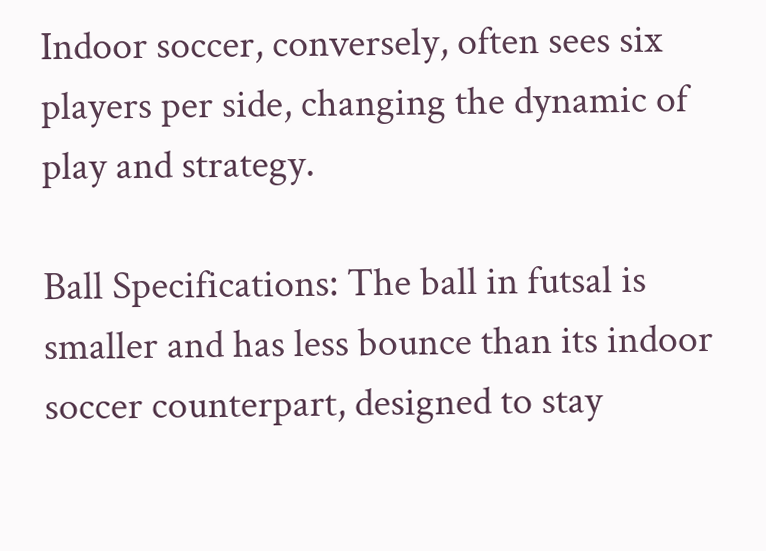Indoor soccer, conversely, often sees six players per side, changing the dynamic of play and strategy.

Ball Specifications: The ball in futsal is smaller and has less bounce than its indoor soccer counterpart, designed to stay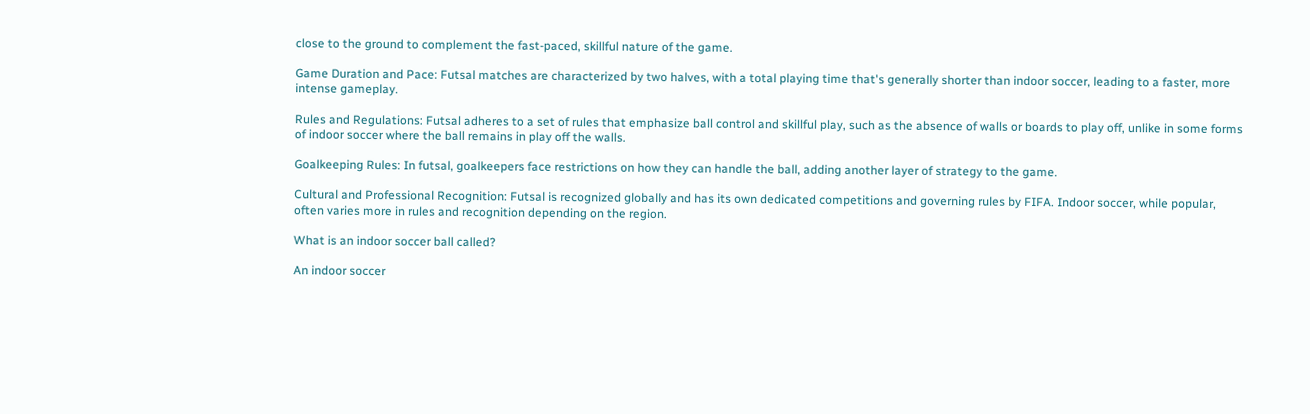close to the ground to complement the fast-paced, skillful nature of the game.

Game Duration and Pace: Futsal matches are characterized by two halves, with a total playing time that's generally shorter than indoor soccer, leading to a faster, more intense gameplay.

Rules and Regulations: Futsal adheres to a set of rules that emphasize ball control and skillful play, such as the absence of walls or boards to play off, unlike in some forms of indoor soccer where the ball remains in play off the walls.

Goalkeeping Rules: In futsal, goalkeepers face restrictions on how they can handle the ball, adding another layer of strategy to the game.

Cultural and Professional Recognition: Futsal is recognized globally and has its own dedicated competitions and governing rules by FIFA. Indoor soccer, while popular, often varies more in rules and recognition depending on the region.

What is an indoor soccer ball called?

An indoor soccer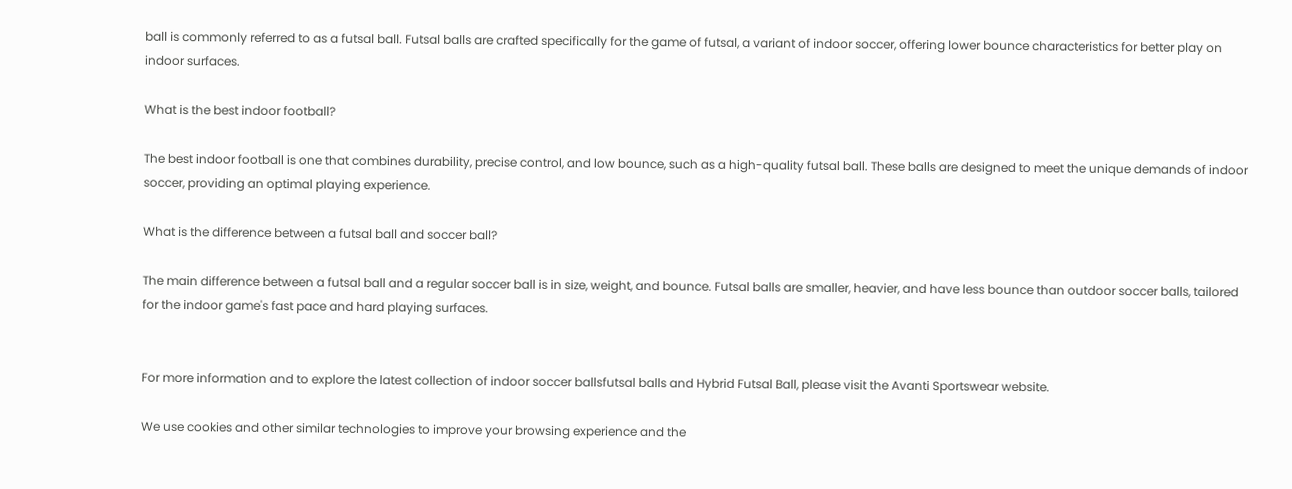ball is commonly referred to as a futsal ball. Futsal balls are crafted specifically for the game of futsal, a variant of indoor soccer, offering lower bounce characteristics for better play on indoor surfaces.

What is the best indoor football?

The best indoor football is one that combines durability, precise control, and low bounce, such as a high-quality futsal ball. These balls are designed to meet the unique demands of indoor soccer, providing an optimal playing experience.

What is the difference between a futsal ball and soccer ball?

The main difference between a futsal ball and a regular soccer ball is in size, weight, and bounce. Futsal balls are smaller, heavier, and have less bounce than outdoor soccer balls, tailored for the indoor game's fast pace and hard playing surfaces.


For more information and to explore the latest collection of indoor soccer ballsfutsal balls and Hybrid Futsal Ball, please visit the Avanti Sportswear website.

We use cookies and other similar technologies to improve your browsing experience and the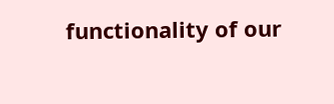functionality of our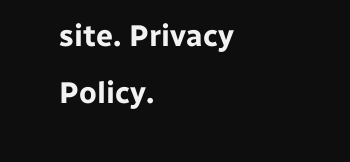site. Privacy Policy.